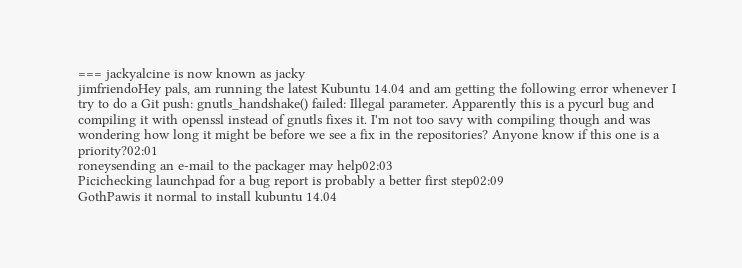=== jackyalcine is now known as jacky
jimfriendoHey pals, am running the latest Kubuntu 14.04 and am getting the following error whenever I try to do a Git push: gnutls_handshake() failed: Illegal parameter. Apparently this is a pycurl bug and compiling it with openssl instead of gnutls fixes it. I'm not too savy with compiling though and was wondering how long it might be before we see a fix in the repositories? Anyone know if this one is a priority?02:01
roneysending an e-mail to the packager may help02:03
Picichecking launchpad for a bug report is probably a better first step02:09
GothPawis it normal to install kubuntu 14.04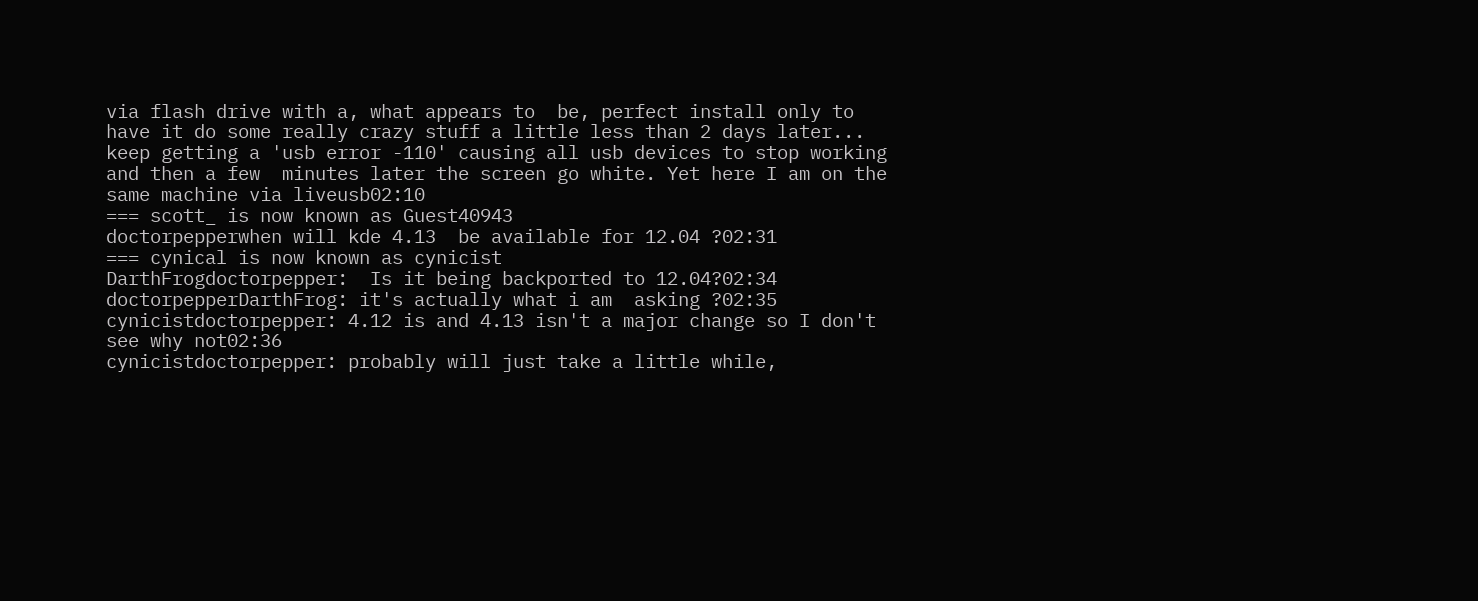via flash drive with a, what appears to  be, perfect install only to have it do some really crazy stuff a little less than 2 days later... keep getting a 'usb error -110' causing all usb devices to stop working and then a few  minutes later the screen go white. Yet here I am on the same machine via liveusb02:10
=== scott_ is now known as Guest40943
doctorpepperwhen will kde 4.13  be available for 12.04 ?02:31
=== cynical is now known as cynicist
DarthFrogdoctorpepper:  Is it being backported to 12.04?02:34
doctorpepperDarthFrog: it's actually what i am  asking ?02:35
cynicistdoctorpepper: 4.12 is and 4.13 isn't a major change so I don't see why not02:36
cynicistdoctorpepper: probably will just take a little while,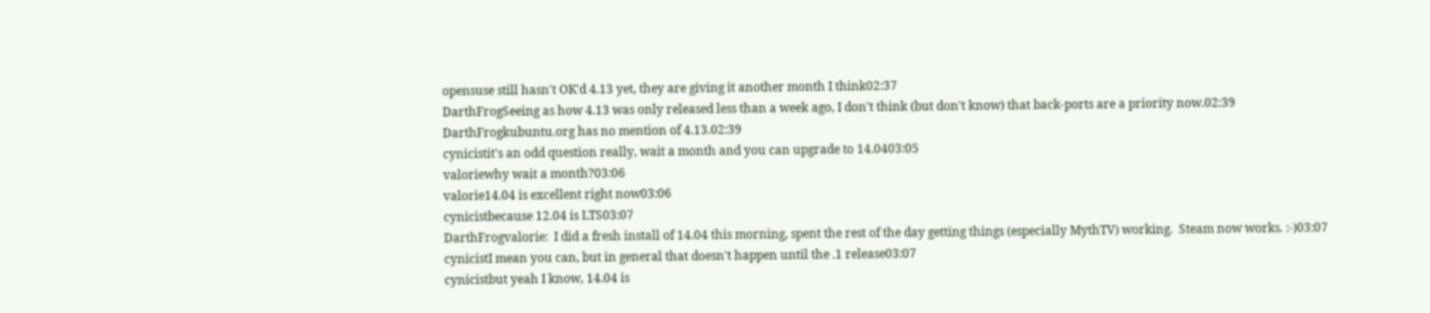opensuse still hasn't OK'd 4.13 yet, they are giving it another month I think02:37
DarthFrogSeeing as how 4.13 was only released less than a week ago, I don't think (but don't know) that back-ports are a priority now.02:39
DarthFrogkubuntu.org has no mention of 4.13.02:39
cynicistit's an odd question really, wait a month and you can upgrade to 14.0403:05
valoriewhy wait a month?03:06
valorie14.04 is excellent right now03:06
cynicistbecause 12.04 is LTS03:07
DarthFrogvalorie:  I did a fresh install of 14.04 this morning, spent the rest of the day getting things (especially MythTV) working.  Steam now works. :-)03:07
cynicistI mean you can, but in general that doesn't happen until the .1 release03:07
cynicistbut yeah I know, 14.04 is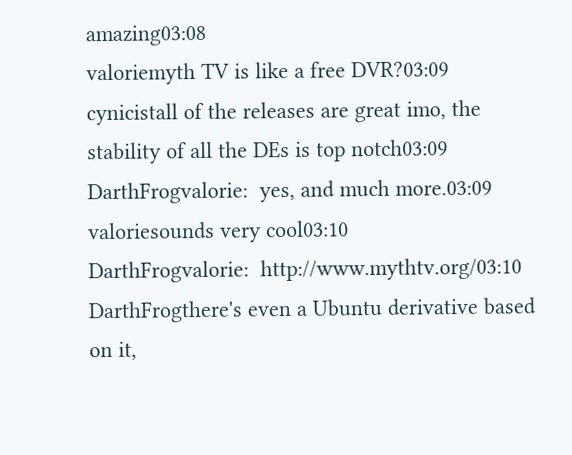amazing03:08
valoriemyth TV is like a free DVR?03:09
cynicistall of the releases are great imo, the stability of all the DEs is top notch03:09
DarthFrogvalorie:  yes, and much more.03:09
valoriesounds very cool03:10
DarthFrogvalorie:  http://www.mythtv.org/03:10
DarthFrogthere's even a Ubuntu derivative based on it,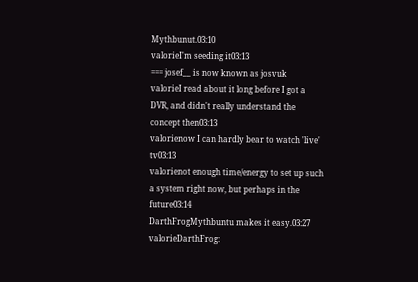Mythbunut.03:10
valorieI'm seeding it03:13
=== josef__ is now known as josvuk
valorieI read about it long before I got a DVR, and didn't really understand the concept then03:13
valorienow I can hardly bear to watch 'live' tv03:13
valorienot enough time/energy to set up such a system right now, but perhaps in the future03:14
DarthFrogMythbuntu makes it easy.03:27
valorieDarthFrog: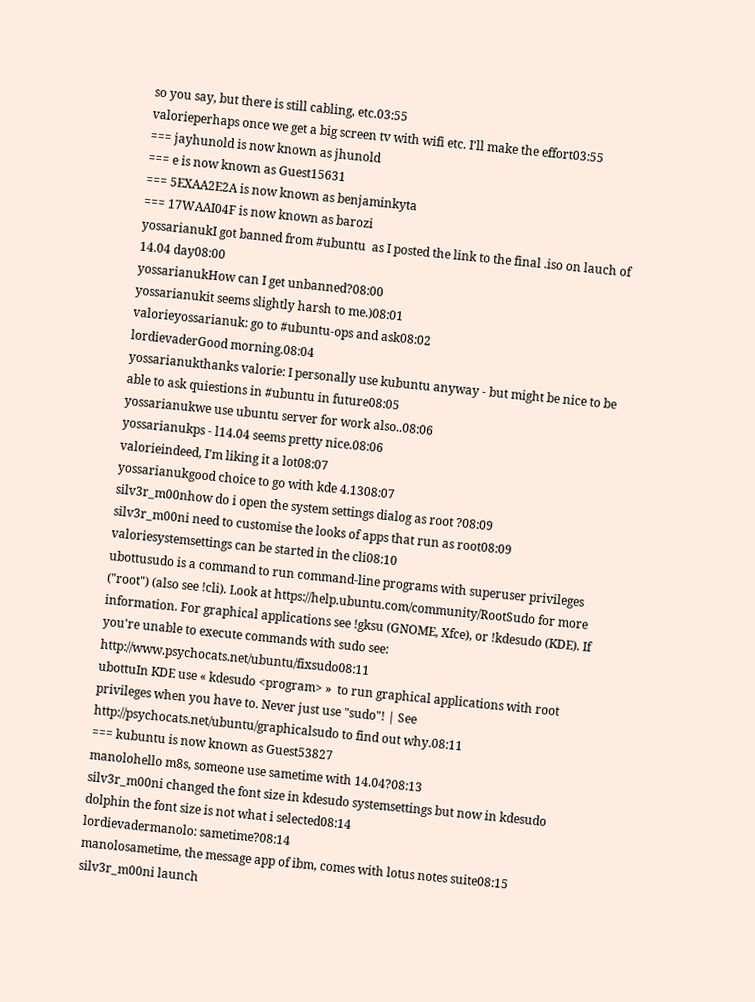so you say, but there is still cabling, etc.03:55
valorieperhaps once we get a big screen tv with wifi etc. I'll make the effort03:55
=== jayhunold is now known as jhunold
=== e is now known as Guest15631
=== 5EXAA2E2A is now known as benjaminkyta
=== 17WAAI04F is now known as barozi
yossarianukI got banned from #ubuntu  as I posted the link to the final .iso on lauch of 14.04 day08:00
yossarianukHow can I get unbanned?08:00
yossarianukit seems slightly harsh to me.)08:01
valorieyossarianuk: go to #ubuntu-ops and ask08:02
lordievaderGood morning.08:04
yossarianukthanks valorie: I personally use kubuntu anyway - but might be nice to be able to ask quiestions in #ubuntu in future08:05
yossarianukwe use ubuntu server for work also..08:06
yossarianukps - l14.04 seems pretty nice.08:06
valorieindeed, I'm liking it a lot08:07
yossarianukgood choice to go with kde 4.1308:07
silv3r_m00nhow do i open the system settings dialog as root ?08:09
silv3r_m00ni need to customise the looks of apps that run as root08:09
valoriesystemsettings can be started in the cli08:10
ubottusudo is a command to run command-line programs with superuser privileges ("root") (also see !cli). Look at https://help.ubuntu.com/community/RootSudo for more information. For graphical applications see !gksu (GNOME, Xfce), or !kdesudo (KDE). If you're unable to execute commands with sudo see: http://www.psychocats.net/ubuntu/fixsudo08:11
ubottuIn KDE use « kdesudo <program> »  to run graphical applications with root privileges when you have to. Never just use "sudo"! | See http://psychocats.net/ubuntu/graphicalsudo to find out why.08:11
=== kubuntu is now known as Guest53827
manolohello m8s, someone use sametime with 14.04?08:13
silv3r_m00ni changed the font size in kdesudo systemsettings but now in kdesudo dolphin the font size is not what i selected08:14
lordievadermanolo: sametime?08:14
manolosametime, the message app of ibm, comes with lotus notes suite08:15
silv3r_m00ni launch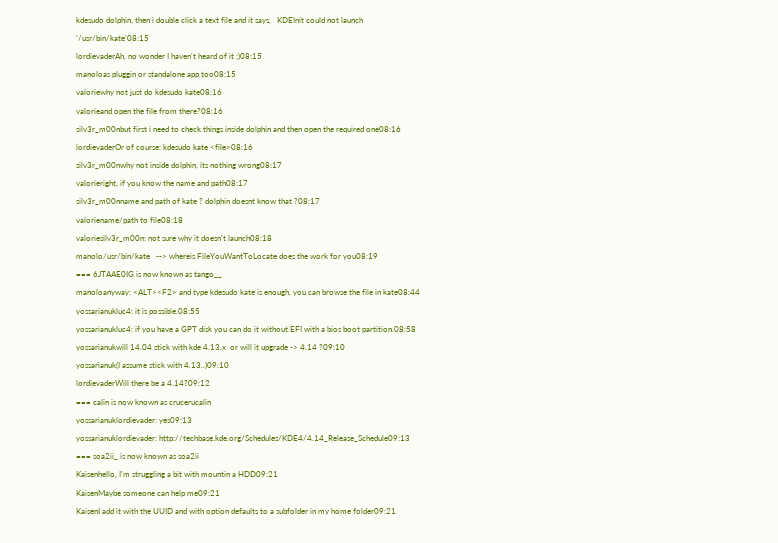kdesudo dolphin, then i double click a text file and it says,   KDEInit could not launch '/usr/bin/kate'08:15
lordievaderAh, no wonder I haven't heard of it ;)08:15
manoloas pluggin or standalone app too08:15
valoriewhy not just do kdesudo kate08:16
valorieand open the file from there?08:16
silv3r_m00nbut first i need to check things inside dolphin and then open the required one08:16
lordievaderOr of course: kdesudo kate <file>08:16
silv3r_m00nwhy not inside dolphin, its nothing wrong08:17
valorieright, if you know the name and path08:17
silv3r_m00nname and path of kate ? dolphin doesnt know that ?08:17
valoriename/path to file08:18
valoriesilv3r_m00n: not sure why it doesn't launch08:18
manolo/usr/bin/kate   --> whereis FileYouWantToLocate does the work for you08:19
=== 6JTAAE0IG is now known as tango__
manoloanyway: <ALT><F2> and type kdesudo kate is enough, you can browse the file in kate08:44
yossarianukluc4: it is possible.08:55
yossarianukluc4: if you have a GPT disk you can do it without EFI with a bios boot partition.08:58
yossarianukwill 14.04 stick with kde 4.13.x  or will it upgrade -> 4.14 ?09:10
yossarianuk(I assume stick with 4.13..)09:10
lordievaderWill there be a 4.14?09:12
=== calin is now known as crucerucalin
yossarianuklordievader: yes09:13
yossarianuklordievader: http://techbase.kde.org/Schedules/KDE4/4.14_Release_Schedule09:13
=== soa2ii_ is now known as soa2ii
Kaisenhello, I'm struggling a bit with mountin a HDD09:21
KaisenMaybe someone can help me09:21
KaisenI add it with the UUID and with option defaults to a subfolder in my home folder09:21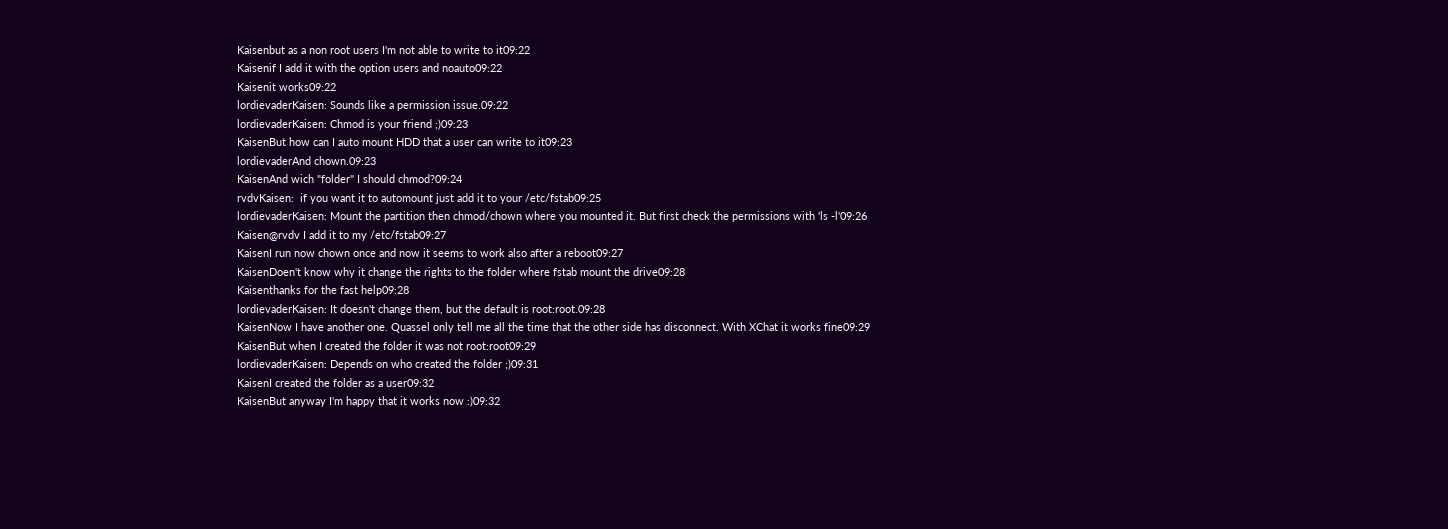Kaisenbut as a non root users I'm not able to write to it09:22
Kaisenif I add it with the option users and noauto09:22
Kaisenit works09:22
lordievaderKaisen: Sounds like a permission issue.09:22
lordievaderKaisen: Chmod is your friend ;)09:23
KaisenBut how can I auto mount HDD that a user can write to it09:23
lordievaderAnd chown.09:23
KaisenAnd wich "folder" I should chmod?09:24
rvdvKaisen:  if you want it to automount just add it to your /etc/fstab09:25
lordievaderKaisen: Mount the partition then chmod/chown where you mounted it. But first check the permissions with 'ls -l'09:26
Kaisen@rvdv I add it to my /etc/fstab09:27
KaisenI run now chown once and now it seems to work also after a reboot09:27
KaisenDoen't know why it change the rights to the folder where fstab mount the drive09:28
Kaisenthanks for the fast help09:28
lordievaderKaisen: It doesn't change them, but the default is root:root.09:28
KaisenNow I have another one. Quassel only tell me all the time that the other side has disconnect. With XChat it works fine09:29
KaisenBut when I created the folder it was not root:root09:29
lordievaderKaisen: Depends on who created the folder ;)09:31
KaisenI created the folder as a user09:32
KaisenBut anyway I'm happy that it works now :)09:32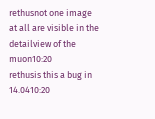rethusnot one image at all are visible in the detailview of the muon10:20
rethusis this a bug in 14.0410:20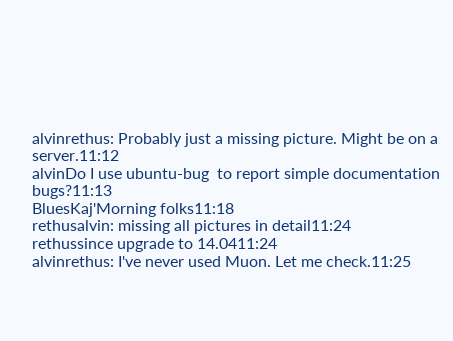alvinrethus: Probably just a missing picture. Might be on a server.11:12
alvinDo I use ubuntu-bug  to report simple documentation bugs?11:13
BluesKaj'Morning folks11:18
rethusalvin: missing all pictures in detail11:24
rethussince upgrade to 14.0411:24
alvinrethus: I've never used Muon. Let me check.11:25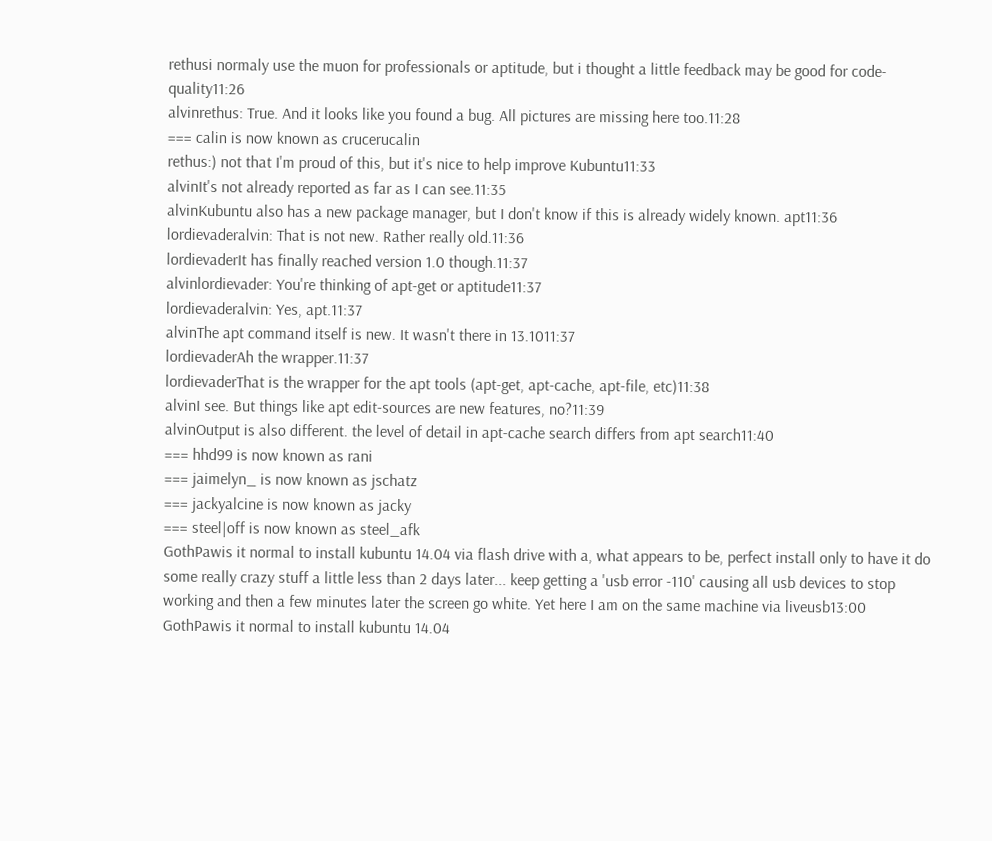rethusi normaly use the muon for professionals or aptitude, but i thought a little feedback may be good for code-quality11:26
alvinrethus: True. And it looks like you found a bug. All pictures are missing here too.11:28
=== calin is now known as crucerucalin
rethus:) not that I'm proud of this, but it's nice to help improve Kubuntu11:33
alvinIt's not already reported as far as I can see.11:35
alvinKubuntu also has a new package manager, but I don't know if this is already widely known. apt11:36
lordievaderalvin: That is not new. Rather really old.11:36
lordievaderIt has finally reached version 1.0 though.11:37
alvinlordievader: You're thinking of apt-get or aptitude11:37
lordievaderalvin: Yes, apt.11:37
alvinThe apt command itself is new. It wasn't there in 13.1011:37
lordievaderAh the wrapper.11:37
lordievaderThat is the wrapper for the apt tools (apt-get, apt-cache, apt-file, etc)11:38
alvinI see. But things like apt edit-sources are new features, no?11:39
alvinOutput is also different. the level of detail in apt-cache search differs from apt search11:40
=== hhd99 is now known as rani
=== jaimelyn_ is now known as jschatz
=== jackyalcine is now known as jacky
=== steel|off is now known as steel_afk
GothPawis it normal to install kubuntu 14.04 via flash drive with a, what appears to be, perfect install only to have it do some really crazy stuff a little less than 2 days later... keep getting a 'usb error -110' causing all usb devices to stop working and then a few minutes later the screen go white. Yet here I am on the same machine via liveusb13:00
GothPawis it normal to install kubuntu 14.04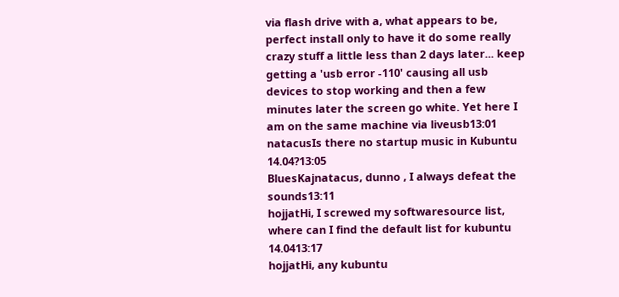via flash drive with a, what appears to be, perfect install only to have it do some really crazy stuff a little less than 2 days later... keep getting a 'usb error -110' causing all usb devices to stop working and then a few minutes later the screen go white. Yet here I am on the same machine via liveusb13:01
natacusIs there no startup music in Kubuntu 14.04?13:05
BluesKajnatacus, dunno , I always defeat the sounds13:11
hojjatHi, I screwed my softwaresource list, where can I find the default list for kubuntu 14.0413:17
hojjatHi, any kubuntu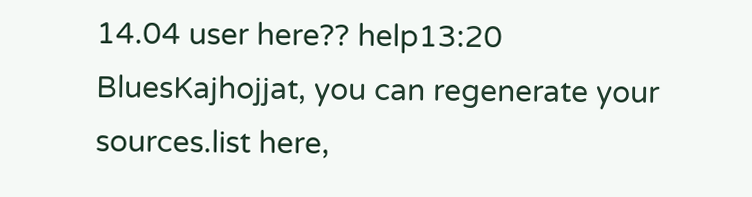14.04 user here?? help13:20
BluesKajhojjat, you can regenerate your sources.list here,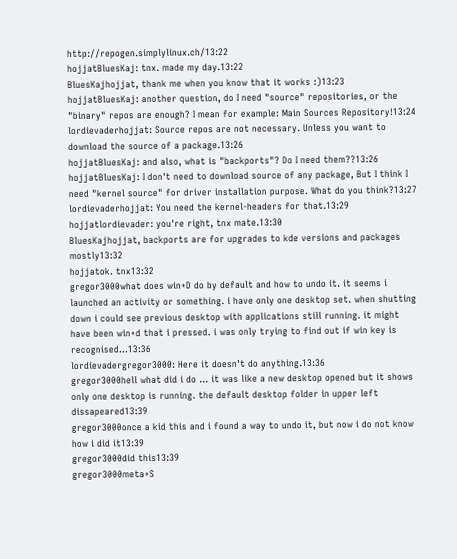http://repogen.simplylinux.ch/13:22
hojjatBluesKaj: tnx. made my day.13:22
BluesKajhojjat, thank me when you know that it works :)13:23
hojjatBluesKaj: another question, do I need "source" repositories, or the "binary" repos are enough? I mean for example: Main Sources Repository!13:24
lordievaderhojjat: Source repos are not necessary. Unless you want to download the source of a package.13:26
hojjatBluesKaj: and also, what is "backports"? Do I need them??13:26
hojjatBluesKaj: I don't need to download source of any package, But I think I need "kernel source" for driver installation purpose. What do you think?13:27
lordievaderhojjat: You need the kernel-headers for that.13:29
hojjatlordievader: you're right, tnx mate.13:30
BluesKajhojjat, backports are for upgrades to kde versions and packages mostly13:32
hojjatok. tnx13:32
gregor3000what does win+D do by default and how to undo it. it seems i launched an activity or something. i have only one desktop set. when shutting down i could see previous desktop with applications still running. it might have been win+d that i pressed. i was only trying to find out if win key is recognised...13:36
lordievadergregor3000: Here it doesn't do anything.13:36
gregor3000hell what did i do ... it was like a new desktop opened but it shows only one desktop is running. the default desktop folder in upper left dissapeared13:39
gregor3000once a kid this and i found a way to undo it, but now i do not know how i did it13:39
gregor3000did this13:39
gregor3000meta+S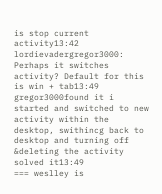is stop current activity13:42
lordievadergregor3000: Perhaps it switches activity? Default for this is win + tab13:49
gregor3000found it i started and switched to new activity within the desktop, swithincg back to desktop and turning off &deleting the activity solved it13:49
=== weslley is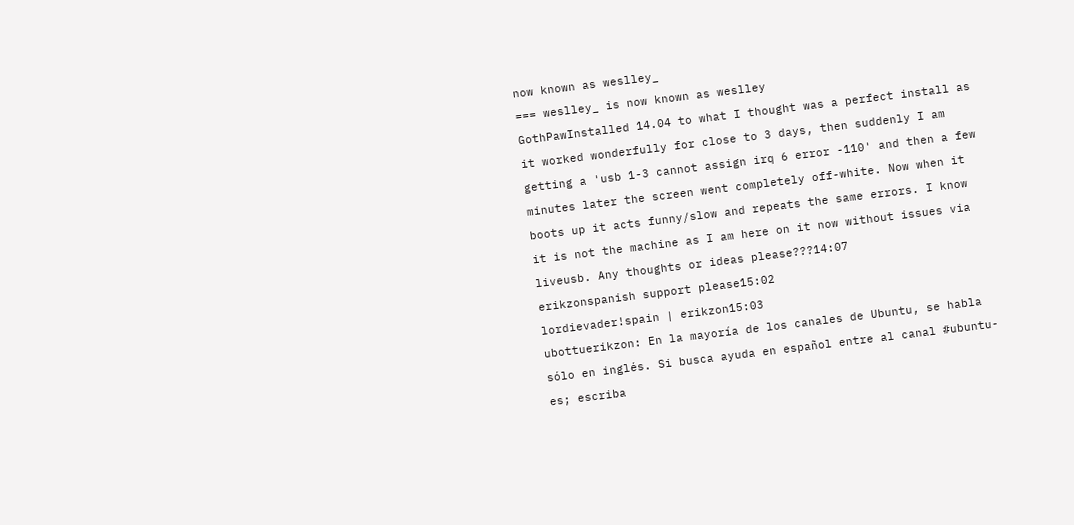now known as weslley_
=== weslley_ is now known as weslley
GothPawInstalled 14.04 to what I thought was a perfect install as it worked wonderfully for close to 3 days, then suddenly I am getting a 'usb 1-3 cannot assign irq 6 error -110' and then a few minutes later the screen went completely off-white. Now when it boots up it acts funny/slow and repeats the same errors. I know it is not the machine as I am here on it now without issues via liveusb. Any thoughts or ideas please???14:07
erikzonspanish support please15:02
lordievader!spain | erikzon15:03
ubottuerikzon: En la mayoría de los canales de Ubuntu, se habla sólo en inglés. Si busca ayuda en español entre al canal #ubuntu-es; escriba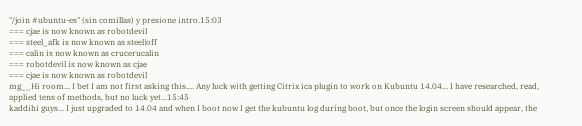"/join #ubuntu-es" (sin comillas) y presione intro.15:03
=== cjae is now known as robotdevil
=== steel_afk is now known as steel|off
=== calin is now known as crucerucalin
=== robotdevil is now known as cjae
=== cjae is now known as robotdevil
mg__Hi room... I bet I am not first asking this.... Any luck with getting Citrix ica plugin to work on Kubuntu 14.04... I have researched, read, applied tens of methods, but no luck yet...15:45
kaddihi guys... I just upgraded to 14.04 and when I boot now I get the kubuntu log during boot, but once the login screen should appear, the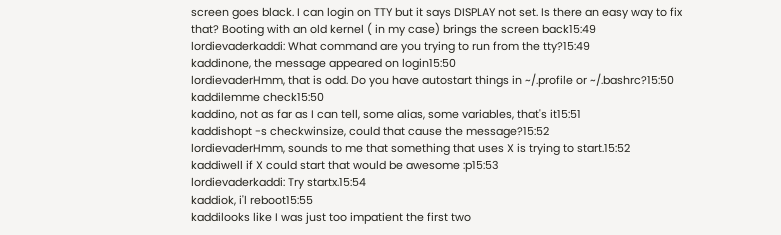screen goes black. I can login on TTY but it says DISPLAY not set. Is there an easy way to fix that? Booting with an old kernel ( in my case) brings the screen back15:49
lordievaderkaddi: What command are you trying to run from the tty?15:49
kaddinone, the message appeared on login15:50
lordievaderHmm, that is odd. Do you have autostart things in ~/.profile or ~/.bashrc?15:50
kaddilemme check15:50
kaddino, not as far as I can tell, some alias, some variables, that's it15:51
kaddishopt -s checkwinsize, could that cause the message?15:52
lordievaderHmm, sounds to me that something that uses X is trying to start.15:52
kaddiwell if X could start that would be awesome :p15:53
lordievaderkaddi: Try startx.15:54
kaddiok, i'l reboot15:55
kaddilooks like I was just too impatient the first two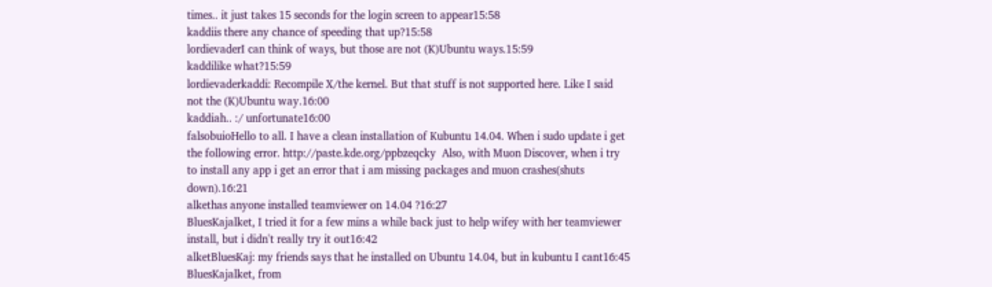times.. it just takes 15 seconds for the login screen to appear15:58
kaddiis there any chance of speeding that up?15:58
lordievaderI can think of ways, but those are not (K)Ubuntu ways.15:59
kaddilike what?15:59
lordievaderkaddi: Recompile X/the kernel. But that stuff is not supported here. Like I said not the (K)Ubuntu way.16:00
kaddiah.. :/ unfortunate16:00
falsobuioHello to all. I have a clean installation of Kubuntu 14.04. When i sudo update i get the following error. http://paste.kde.org/ppbzeqcky  Also, with Muon Discover, when i try to install any app i get an error that i am missing packages and muon crashes(shuts down).16:21
alkethas anyone installed teamviewer on 14.04 ?16:27
BluesKajalket, I tried it for a few mins a while back just to help wifey with her teamviewer install, but i didn't really try it out16:42
alketBluesKaj: my friends says that he installed on Ubuntu 14.04, but in kubuntu I cant16:45
BluesKajalket, from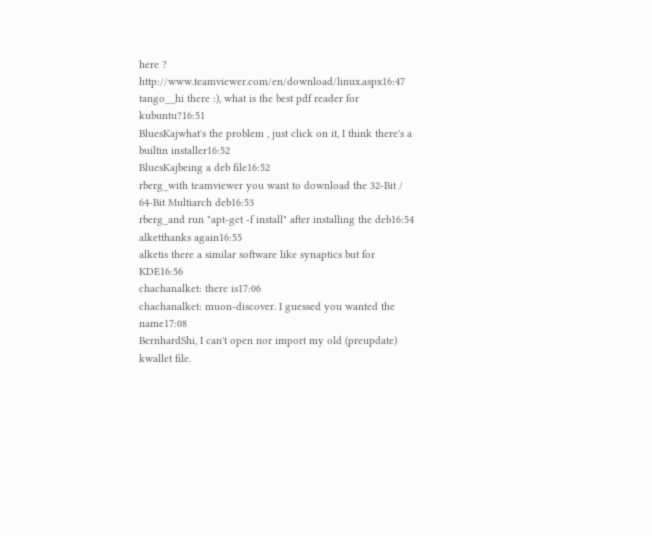here ? http://www.teamviewer.com/en/download/linux.aspx16:47
tango__hi there :), what is the best pdf reader for kubuntu?16:51
BluesKajwhat's the problem , just click on it, I think there's a builtin installer16:52
BluesKajbeing a deb file16:52
rberg_with teamviewer you want to download the 32-Bit / 64-Bit Multiarch deb16:53
rberg_and run "apt-get -f install" after installing the deb16:54
alketthanks again16:55
alketis there a similar software like synaptics but for KDE16:56
chachanalket: there is17:06
chachanalket: muon-discover. I guessed you wanted the name17:08
BernhardShi, I can't open nor import my old (preupdate) kwallet file.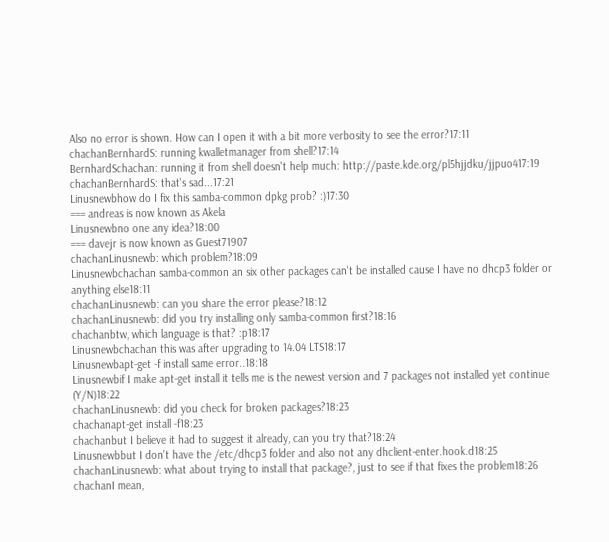Also no error is shown. How can I open it with a bit more verbosity to see the error?17:11
chachanBernhardS: running kwalletmanager from shell?17:14
BernhardSchachan: running it from shell doesn't help much: http://paste.kde.org/pl5hjjdku/jjpuo417:19
chachanBernhardS: that's sad...17:21
Linusnewbhow do I fix this samba-common dpkg prob? :)17:30
=== andreas is now known as Akela
Linusnewbno one any idea?18:00
=== davejr is now known as Guest71907
chachanLinusnewb: which problem?18:09
Linusnewbchachan samba-common an six other packages can't be installed cause I have no dhcp3 folder or anything else18:11
chachanLinusnewb: can you share the error please?18:12
chachanLinusnewb: did you try installing only samba-common first?18:16
chachanbtw, which language is that? :p18:17
Linusnewbchachan this was after upgrading to 14.04 LTS18:17
Linusnewbapt-get -f install same error..18:18
Linusnewbif I make apt-get install it tells me is the newest version and 7 packages not installed yet continue (Y/N)18:22
chachanLinusnewb: did you check for broken packages?18:23
chachanapt-get install -f18:23
chachanbut I believe it had to suggest it already, can you try that?18:24
Linusnewbbut I don't have the /etc/dhcp3 folder and also not any dhclient-enter.hook.d18:25
chachanLinusnewb: what about trying to install that package?, just to see if that fixes the problem18:26
chachanI mean,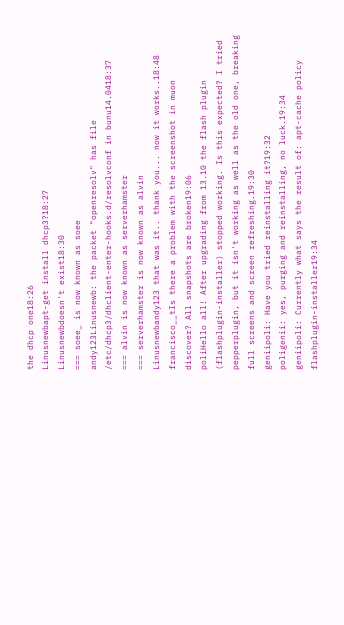the dhcp one18:26
Linusnewbapt-get install dhcp3?18:27
Linusnewbdoesn't exist18:30
=== soee_ is now known as soee
andy123Linusnewb: the packet "openresolv" has file /etc/dhcp3/dhclient-enter-hooks.d/resolvconf in bunu14.0418:37
=== alvin is now known as serverhamster
=== serverhamster is now known as alvin
Linusnewbandy123 that was it.. thank you... now it works..18:48
francisco__tIs there a problem with the screenshot in muon discover? All snapshots are broken19:06
poliHello all! After upgrading from 13.10 the flash plugin (flashplugin-installer) stopped working. Is this expected? I tried pepperplugin, but it isn't working as well as the old one, breaking full screens and screen refreshing.19:30
geniipoli: Have you tried reinstalling it?19:32
poligenii: yes, purging and reinstalling, no luck.19:34
geniipoli: Currently what says the result of: apt-cache policy flashplugin-installer19:34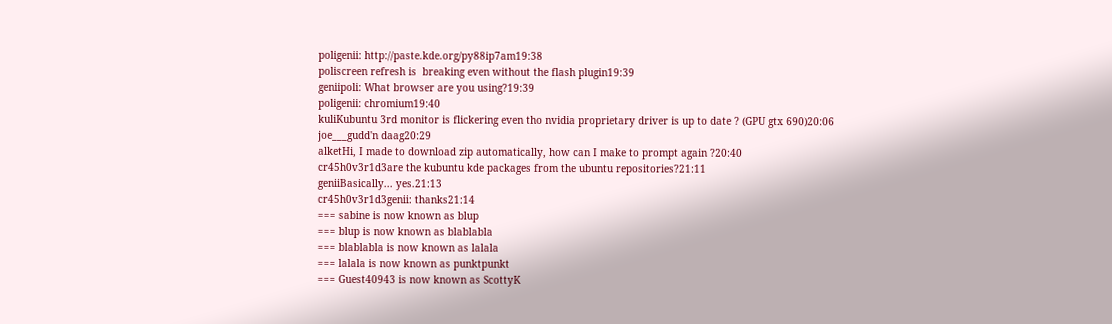poligenii: http://paste.kde.org/py88ip7am19:38
poliscreen refresh is  breaking even without the flash plugin19:39
geniipoli: What browser are you using?19:39
poligenii: chromium19:40
kuliKubuntu 3rd monitor is flickering even tho nvidia proprietary driver is up to date ? (GPU gtx 690)20:06
joe___gudd'n daag20:29
alketHi, I made to download zip automatically, how can I make to prompt again ?20:40
cr45h0v3r1d3are the kubuntu kde packages from the ubuntu repositories?21:11
geniiBasically... yes.21:13
cr45h0v3r1d3genii: thanks21:14
=== sabine is now known as blup
=== blup is now known as blablabla
=== blablabla is now known as lalala
=== lalala is now known as punktpunkt
=== Guest40943 is now known as ScottyK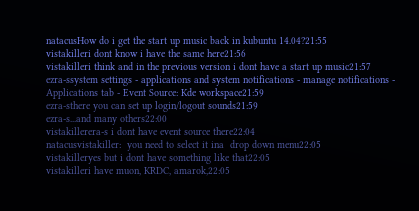natacusHow do i get the start up music back in kubuntu 14.04?21:55
vistakilleri dont know i have the same here21:56
vistakilleri think and in the previous version i dont have a start up music21:57
ezra-ssystem settings - applications and system notifications - manage notifications - Applications tab - Event Source: Kde workspace21:59
ezra-sthere you can set up login/logout sounds21:59
ezra-s...and many others22:00
vistakillerera-s i dont have event source there22:04
natacusvistakiller:  you need to select it ina  drop down menu22:05
vistakilleryes but i dont have something like that22:05
vistakilleri have muon, KRDC, amarok,22:05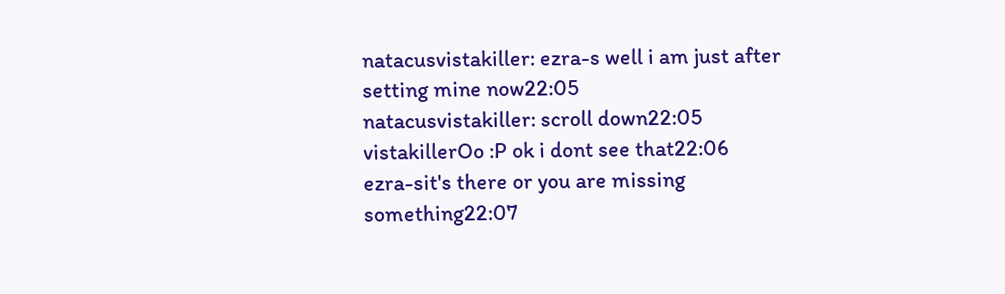natacusvistakiller: ezra-s well i am just after setting mine now22:05
natacusvistakiller: scroll down22:05
vistakillerOo :P ok i dont see that22:06
ezra-sit's there or you are missing something22:07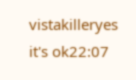vistakilleryes it's ok22:07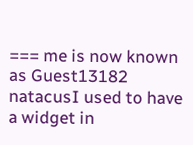=== me is now known as Guest13182
natacusI used to have a widget in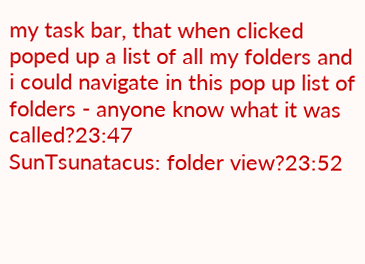my task bar, that when clicked poped up a list of all my folders and i could navigate in this pop up list of folders - anyone know what it was called?23:47
SunTsunatacus: folder view?23:52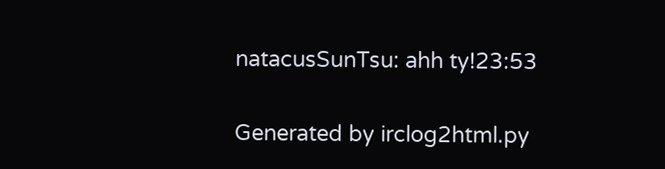natacusSunTsu: ahh ty!23:53

Generated by irclog2html.py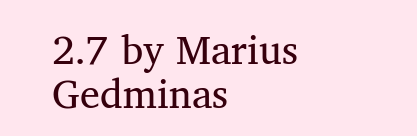2.7 by Marius Gedminas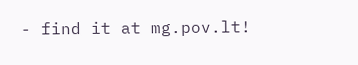- find it at mg.pov.lt!